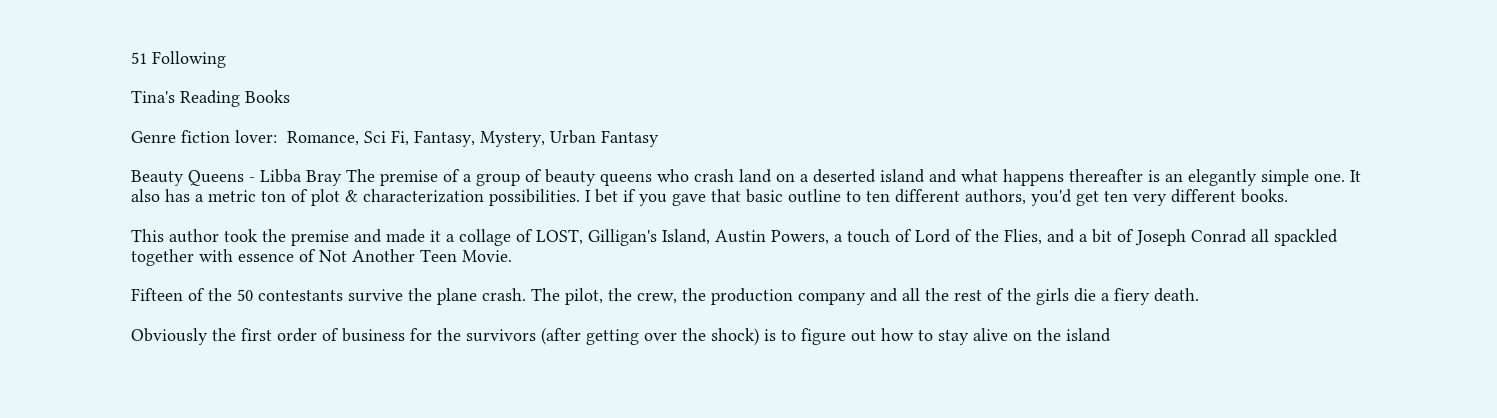51 Following

Tina's Reading Books

Genre fiction lover:  Romance, Sci Fi, Fantasy, Mystery, Urban Fantasy

Beauty Queens - Libba Bray The premise of a group of beauty queens who crash land on a deserted island and what happens thereafter is an elegantly simple one. It also has a metric ton of plot & characterization possibilities. I bet if you gave that basic outline to ten different authors, you'd get ten very different books.

This author took the premise and made it a collage of LOST, Gilligan's Island, Austin Powers, a touch of Lord of the Flies, and a bit of Joseph Conrad all spackled together with essence of Not Another Teen Movie.

Fifteen of the 50 contestants survive the plane crash. The pilot, the crew, the production company and all the rest of the girls die a fiery death.

Obviously the first order of business for the survivors (after getting over the shock) is to figure out how to stay alive on the island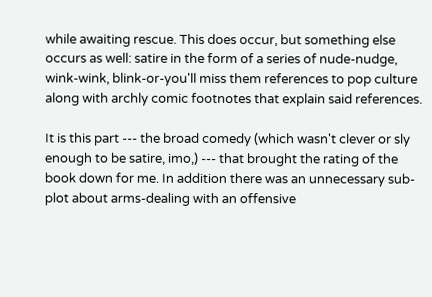while awaiting rescue. This does occur, but something else occurs as well: satire in the form of a series of nude-nudge, wink-wink, blink-or-you'll miss them references to pop culture along with archly comic footnotes that explain said references.

It is this part --- the broad comedy (which wasn't clever or sly enough to be satire, imo,) --- that brought the rating of the book down for me. In addition there was an unnecessary sub-plot about arms-dealing with an offensive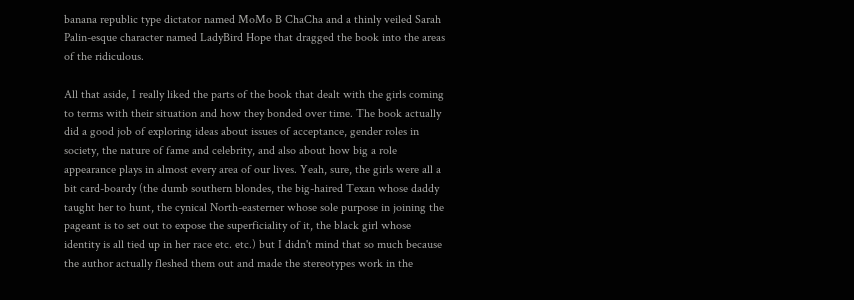banana republic type dictator named MoMo B ChaCha and a thinly veiled Sarah Palin-esque character named LadyBird Hope that dragged the book into the areas of the ridiculous.

All that aside, I really liked the parts of the book that dealt with the girls coming to terms with their situation and how they bonded over time. The book actually did a good job of exploring ideas about issues of acceptance, gender roles in society, the nature of fame and celebrity, and also about how big a role appearance plays in almost every area of our lives. Yeah, sure, the girls were all a bit card-boardy (the dumb southern blondes, the big-haired Texan whose daddy taught her to hunt, the cynical North-easterner whose sole purpose in joining the pageant is to set out to expose the superficiality of it, the black girl whose identity is all tied up in her race etc. etc.) but I didn't mind that so much because the author actually fleshed them out and made the stereotypes work in the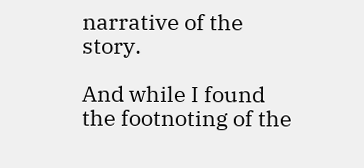narrative of the story.

And while I found the footnoting of the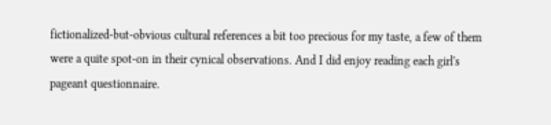fictionalized-but-obvious cultural references a bit too precious for my taste, a few of them were a quite spot-on in their cynical observations. And I did enjoy reading each girl's pageant questionnaire.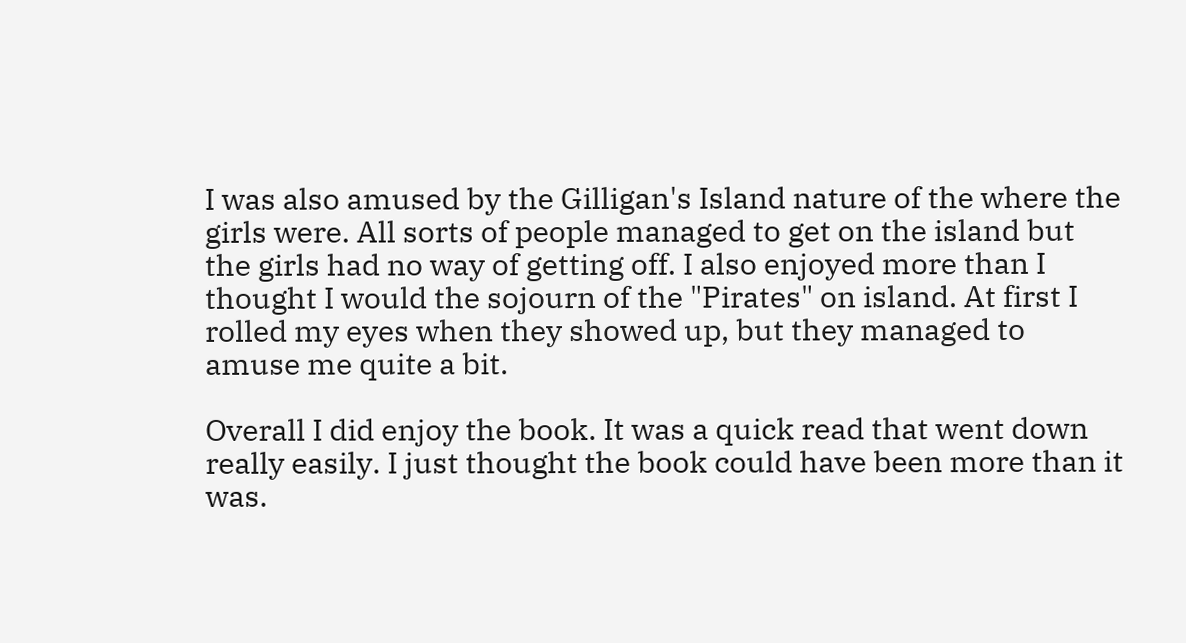I was also amused by the Gilligan's Island nature of the where the girls were. All sorts of people managed to get on the island but the girls had no way of getting off. I also enjoyed more than I thought I would the sojourn of the "Pirates" on island. At first I rolled my eyes when they showed up, but they managed to amuse me quite a bit.

Overall I did enjoy the book. It was a quick read that went down really easily. I just thought the book could have been more than it was.